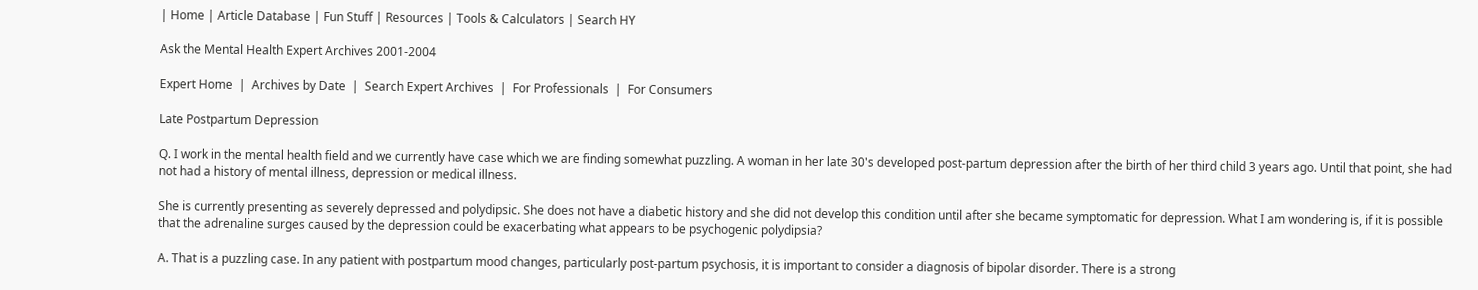| Home | Article Database | Fun Stuff | Resources | Tools & Calculators | Search HY

Ask the Mental Health Expert Archives 2001-2004

Expert Home  |  Archives by Date  |  Search Expert Archives  |  For Professionals  |  For Consumers

Late Postpartum Depression

Q. I work in the mental health field and we currently have case which we are finding somewhat puzzling. A woman in her late 30's developed post-partum depression after the birth of her third child 3 years ago. Until that point, she had not had a history of mental illness, depression or medical illness.

She is currently presenting as severely depressed and polydipsic. She does not have a diabetic history and she did not develop this condition until after she became symptomatic for depression. What I am wondering is, if it is possible that the adrenaline surges caused by the depression could be exacerbating what appears to be psychogenic polydipsia?

A. That is a puzzling case. In any patient with postpartum mood changes, particularly post-partum psychosis, it is important to consider a diagnosis of bipolar disorder. There is a strong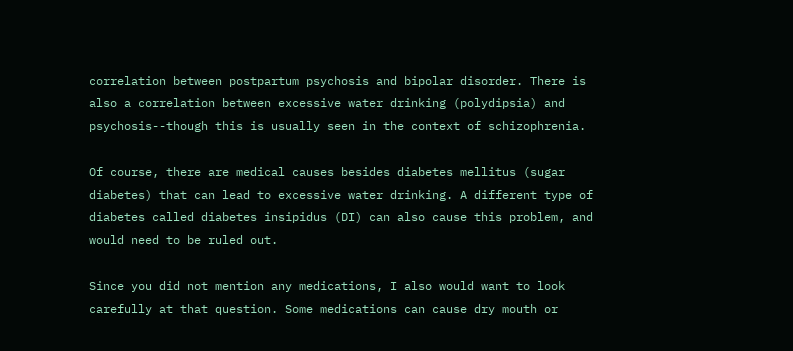correlation between postpartum psychosis and bipolar disorder. There is also a correlation between excessive water drinking (polydipsia) and psychosis--though this is usually seen in the context of schizophrenia.

Of course, there are medical causes besides diabetes mellitus (sugar diabetes) that can lead to excessive water drinking. A different type of diabetes called diabetes insipidus (DI) can also cause this problem, and would need to be ruled out.

Since you did not mention any medications, I also would want to look carefully at that question. Some medications can cause dry mouth or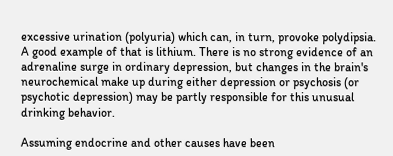excessive urination (polyuria) which can, in turn, provoke polydipsia. A good example of that is lithium. There is no strong evidence of an adrenaline surge in ordinary depression, but changes in the brain's neurochemical make up during either depression or psychosis (or psychotic depression) may be partly responsible for this unusual drinking behavior.

Assuming endocrine and other causes have been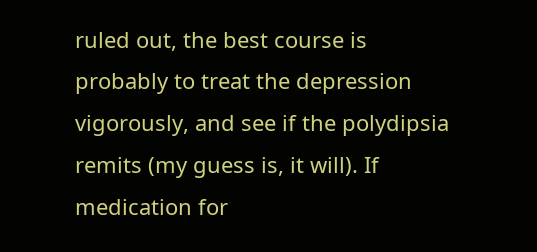ruled out, the best course is probably to treat the depression vigorously, and see if the polydipsia remits (my guess is, it will). If medication for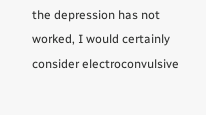the depression has not worked, I would certainly consider electroconvulsive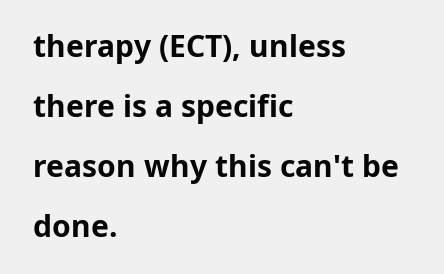therapy (ECT), unless there is a specific reason why this can't be done.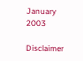January 2003

Disclaimer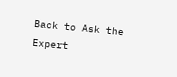Back to Ask the Expert